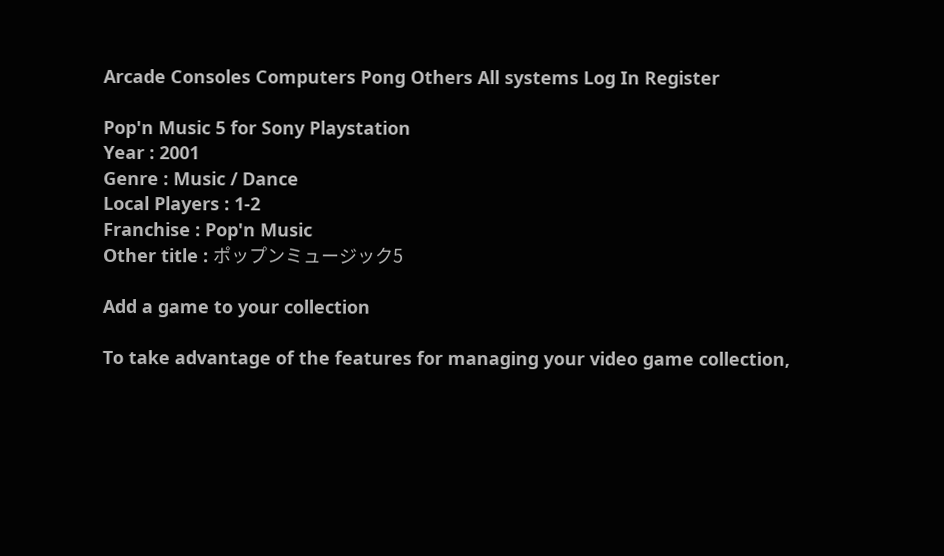Arcade Consoles Computers Pong Others All systems Log In Register

Pop'n Music 5 for Sony Playstation
Year : 2001
Genre : Music / Dance
Local Players : 1-2
Franchise : Pop'n Music
Other title : ポップンミュージック5

Add a game to your collection

To take advantage of the features for managing your video game collection,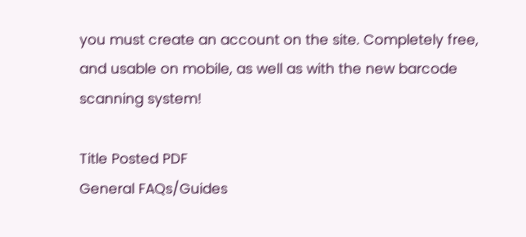you must create an account on the site. Completely free, and usable on mobile, as well as with the new barcode scanning system!

Title Posted PDF
General FAQs/Guides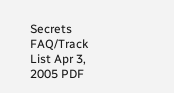Secrets FAQ/Track List Apr 3, 2005 PDF